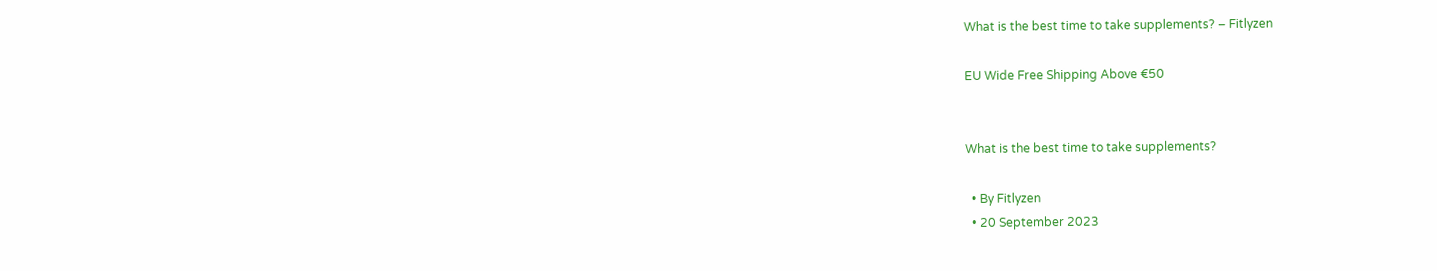What is the best time to take supplements? – Fitlyzen

EU Wide Free Shipping Above €50


What is the best time to take supplements?

  • By Fitlyzen
  • 20 September 2023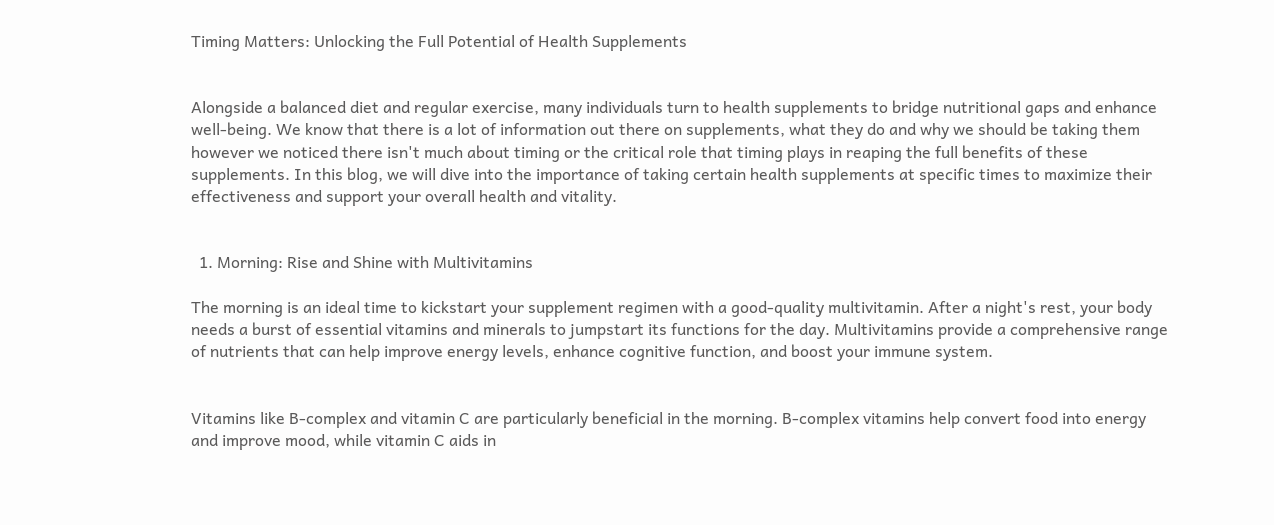Timing Matters: Unlocking the Full Potential of Health Supplements


Alongside a balanced diet and regular exercise, many individuals turn to health supplements to bridge nutritional gaps and enhance well-being. We know that there is a lot of information out there on supplements, what they do and why we should be taking them however we noticed there isn't much about timing or the critical role that timing plays in reaping the full benefits of these supplements. In this blog, we will dive into the importance of taking certain health supplements at specific times to maximize their effectiveness and support your overall health and vitality.


  1. Morning: Rise and Shine with Multivitamins

The morning is an ideal time to kickstart your supplement regimen with a good-quality multivitamin. After a night's rest, your body needs a burst of essential vitamins and minerals to jumpstart its functions for the day. Multivitamins provide a comprehensive range of nutrients that can help improve energy levels, enhance cognitive function, and boost your immune system.


Vitamins like B-complex and vitamin C are particularly beneficial in the morning. B-complex vitamins help convert food into energy and improve mood, while vitamin C aids in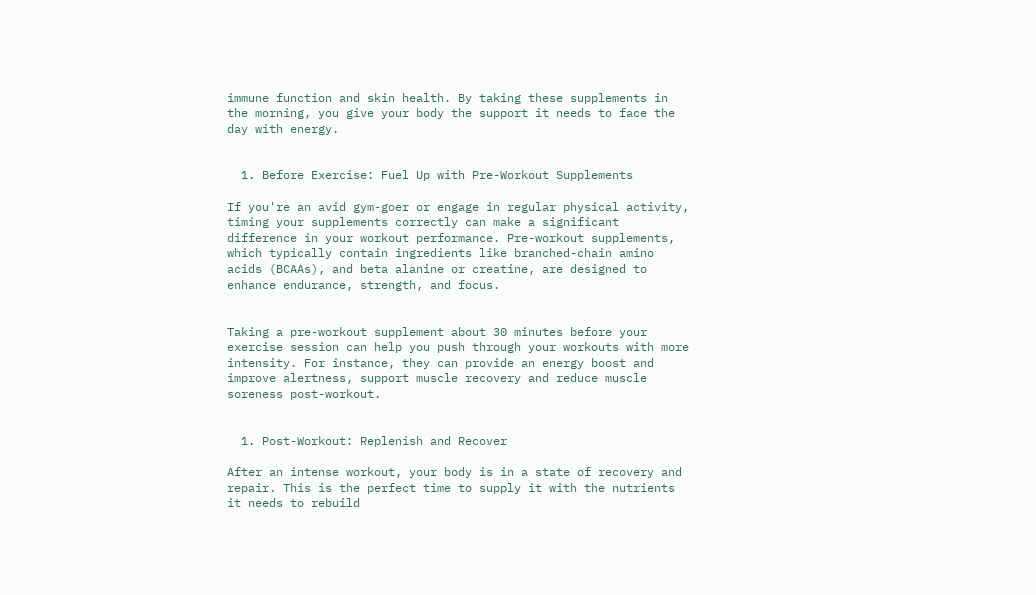immune function and skin health. By taking these supplements in the morning, you give your body the support it needs to face the day with energy.


  1. Before Exercise: Fuel Up with Pre-Workout Supplements

If you're an avid gym-goer or engage in regular physical activity, timing your supplements correctly can make a significant difference in your workout performance. Pre-workout supplements, which typically contain ingredients like branched-chain amino acids (BCAAs), and beta alanine or creatine, are designed to enhance endurance, strength, and focus.


Taking a pre-workout supplement about 30 minutes before your exercise session can help you push through your workouts with more intensity. For instance, they can provide an energy boost and improve alertness, support muscle recovery and reduce muscle soreness post-workout.


  1. Post-Workout: Replenish and Recover

After an intense workout, your body is in a state of recovery and repair. This is the perfect time to supply it with the nutrients it needs to rebuild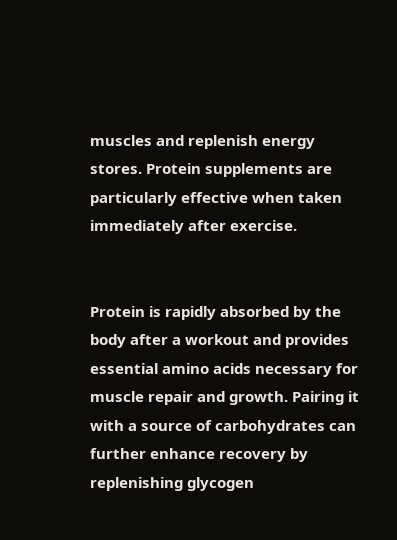muscles and replenish energy stores. Protein supplements are particularly effective when taken immediately after exercise.


Protein is rapidly absorbed by the body after a workout and provides essential amino acids necessary for muscle repair and growth. Pairing it with a source of carbohydrates can further enhance recovery by replenishing glycogen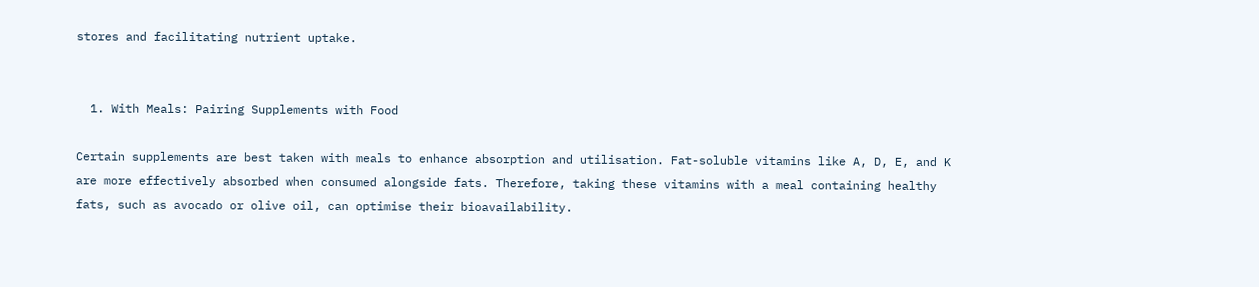stores and facilitating nutrient uptake.


  1. With Meals: Pairing Supplements with Food

Certain supplements are best taken with meals to enhance absorption and utilisation. Fat-soluble vitamins like A, D, E, and K are more effectively absorbed when consumed alongside fats. Therefore, taking these vitamins with a meal containing healthy fats, such as avocado or olive oil, can optimise their bioavailability.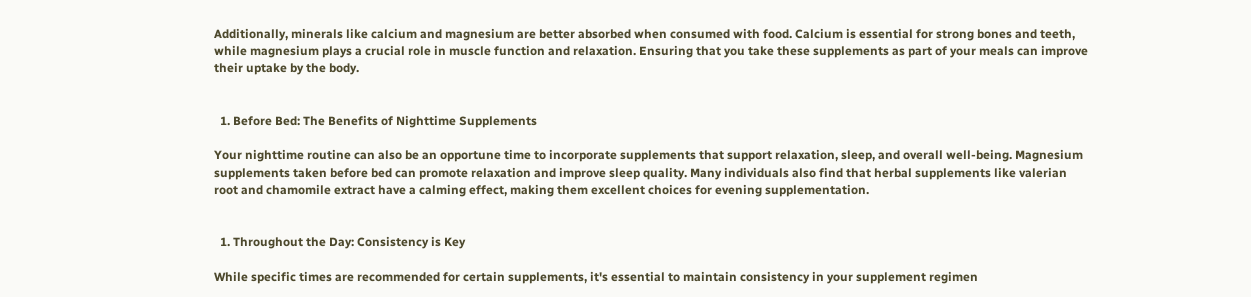Additionally, minerals like calcium and magnesium are better absorbed when consumed with food. Calcium is essential for strong bones and teeth, while magnesium plays a crucial role in muscle function and relaxation. Ensuring that you take these supplements as part of your meals can improve their uptake by the body.


  1. Before Bed: The Benefits of Nighttime Supplements

Your nighttime routine can also be an opportune time to incorporate supplements that support relaxation, sleep, and overall well-being. Magnesium supplements taken before bed can promote relaxation and improve sleep quality. Many individuals also find that herbal supplements like valerian root and chamomile extract have a calming effect, making them excellent choices for evening supplementation.


  1. Throughout the Day: Consistency is Key

While specific times are recommended for certain supplements, it's essential to maintain consistency in your supplement regimen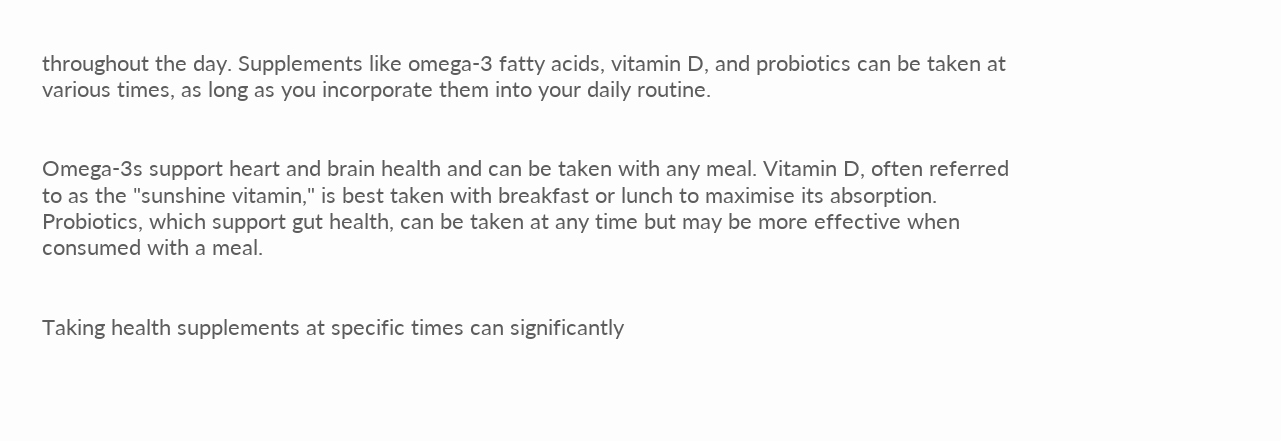throughout the day. Supplements like omega-3 fatty acids, vitamin D, and probiotics can be taken at various times, as long as you incorporate them into your daily routine.


Omega-3s support heart and brain health and can be taken with any meal. Vitamin D, often referred to as the "sunshine vitamin," is best taken with breakfast or lunch to maximise its absorption. Probiotics, which support gut health, can be taken at any time but may be more effective when consumed with a meal.


Taking health supplements at specific times can significantly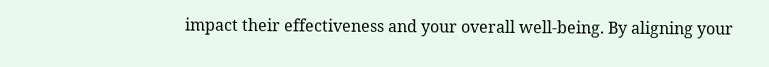impact their effectiveness and your overall well-being. By aligning your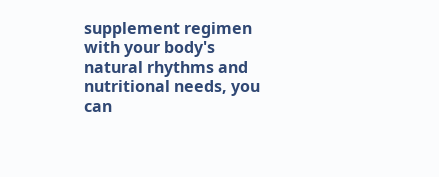supplement regimen with your body's natural rhythms and nutritional needs, you can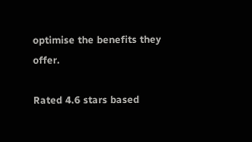optimise the benefits they offer.

Rated 4.6 stars based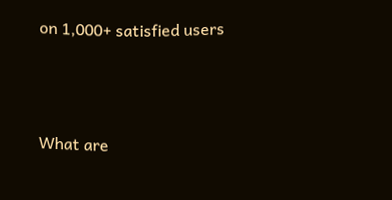on 1,000+ satisfied users



What are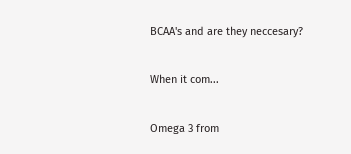BCAA's and are they neccesary?


When it com...


Omega 3 from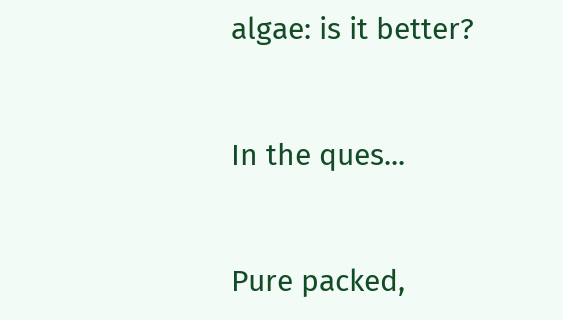algae: is it better?


In the ques...


Pure packed,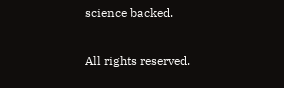science backed.

All rights reserved.